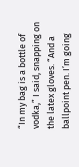“In my bag is a bottle of vodka,” I said, snapping on the latex gloves. “And a ballpoint pen. I’m going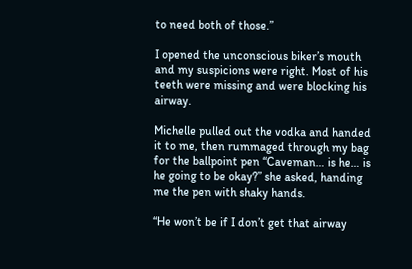to need both of those.”

I opened the unconscious biker’s mouth and my suspicions were right. Most of his teeth were missing and were blocking his airway.

Michelle pulled out the vodka and handed it to me, then rummaged through my bag for the ballpoint pen “Caveman… is he… is he going to be okay?” she asked, handing me the pen with shaky hands.

“He won’t be if I don’t get that airway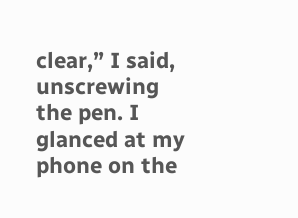clear,” I said, unscrewing the pen. I glanced at my phone on the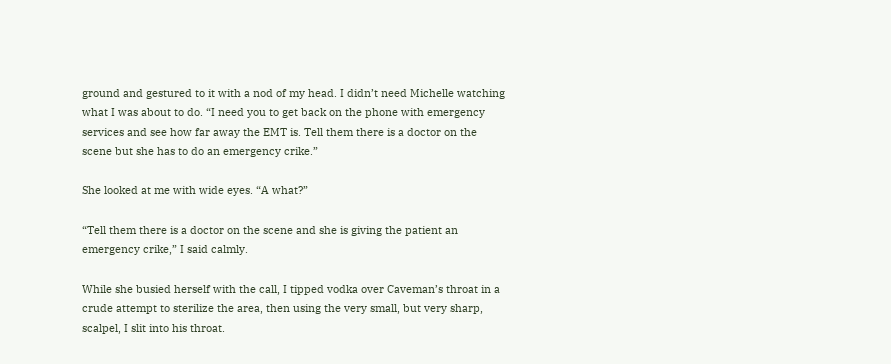ground and gestured to it with a nod of my head. I didn’t need Michelle watching what I was about to do. “I need you to get back on the phone with emergency services and see how far away the EMT is. Tell them there is a doctor on the scene but she has to do an emergency crike.”

She looked at me with wide eyes. “A what?”

“Tell them there is a doctor on the scene and she is giving the patient an emergency crike,” I said calmly.

While she busied herself with the call, I tipped vodka over Caveman’s throat in a crude attempt to sterilize the area, then using the very small, but very sharp, scalpel, I slit into his throat.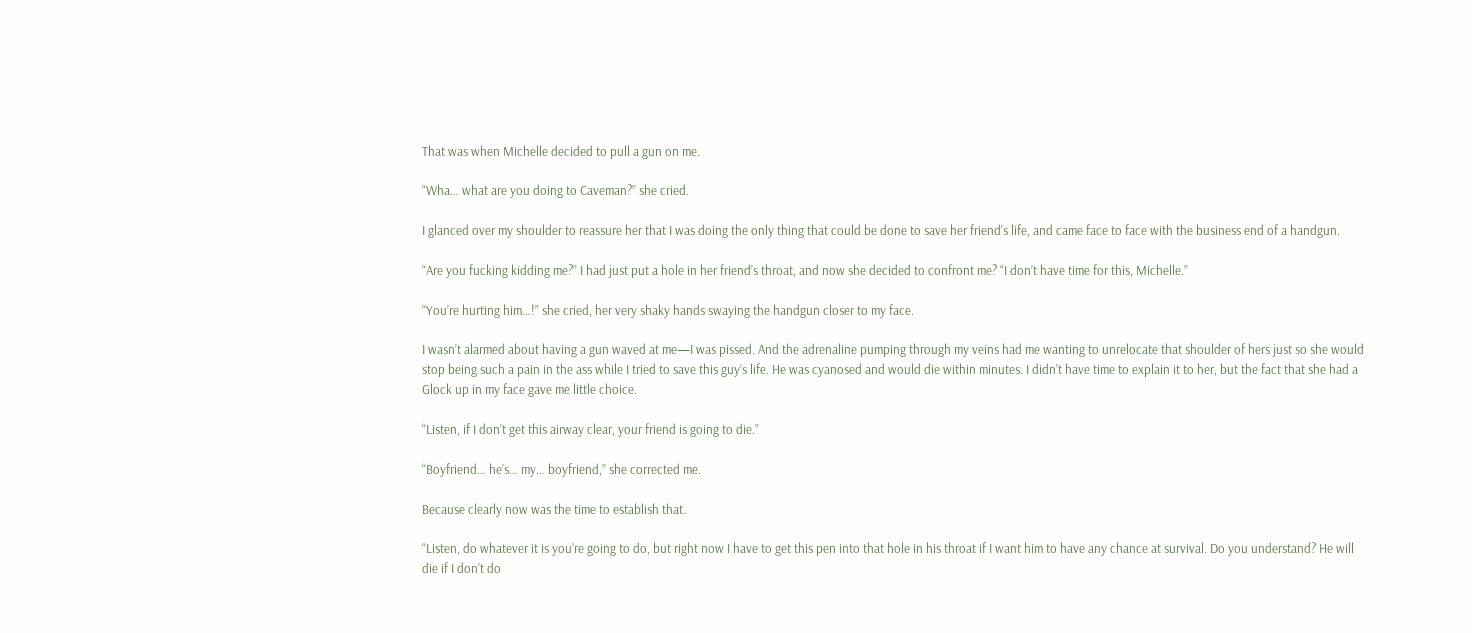That was when Michelle decided to pull a gun on me.

“Wha… what are you doing to Caveman?” she cried.

I glanced over my shoulder to reassure her that I was doing the only thing that could be done to save her friend’s life, and came face to face with the business end of a handgun.

“Are you fucking kidding me?” I had just put a hole in her friend’s throat, and now she decided to confront me? “I don’t have time for this, Michelle.”

“You’re hurting him…!” she cried, her very shaky hands swaying the handgun closer to my face.

I wasn’t alarmed about having a gun waved at me—I was pissed. And the adrenaline pumping through my veins had me wanting to unrelocate that shoulder of hers just so she would stop being such a pain in the ass while I tried to save this guy’s life. He was cyanosed and would die within minutes. I didn’t have time to explain it to her, but the fact that she had a Glock up in my face gave me little choice.

“Listen, if I don’t get this airway clear, your friend is going to die.”

“Boyfriend… he’s… my… boyfriend,” she corrected me.

Because clearly now was the time to establish that.

“Listen, do whatever it is you’re going to do, but right now I have to get this pen into that hole in his throat if I want him to have any chance at survival. Do you understand? He will die if I don’t do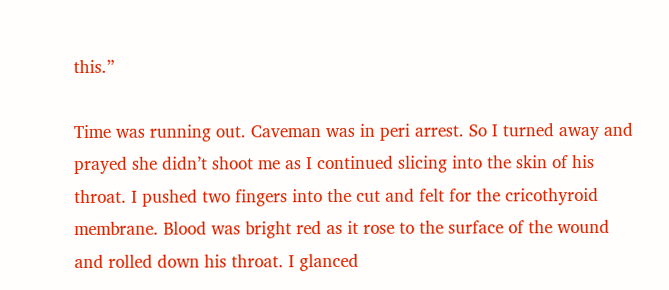this.”

Time was running out. Caveman was in peri arrest. So I turned away and prayed she didn’t shoot me as I continued slicing into the skin of his throat. I pushed two fingers into the cut and felt for the cricothyroid membrane. Blood was bright red as it rose to the surface of the wound and rolled down his throat. I glanced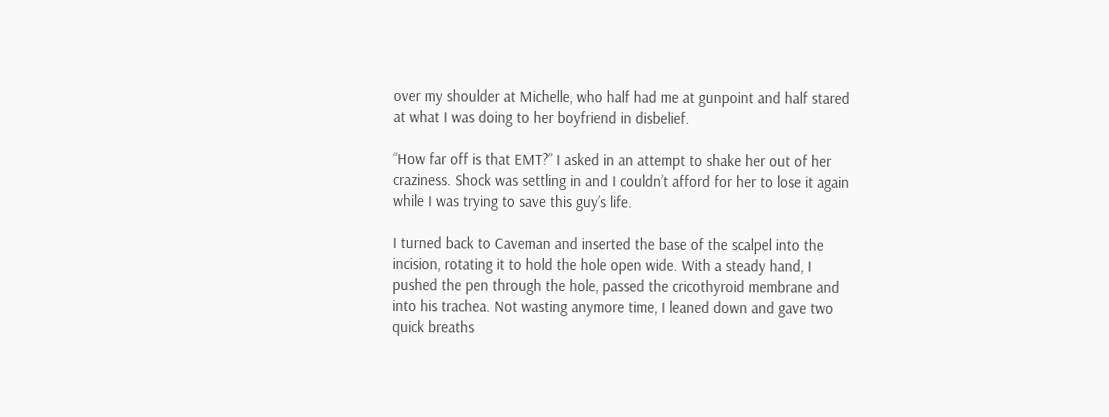over my shoulder at Michelle, who half had me at gunpoint and half stared at what I was doing to her boyfriend in disbelief.

“How far off is that EMT?” I asked in an attempt to shake her out of her craziness. Shock was settling in and I couldn’t afford for her to lose it again while I was trying to save this guy’s life.

I turned back to Caveman and inserted the base of the scalpel into the incision, rotating it to hold the hole open wide. With a steady hand, I pushed the pen through the hole, passed the cricothyroid membrane and into his trachea. Not wasting anymore time, I leaned down and gave two quick breaths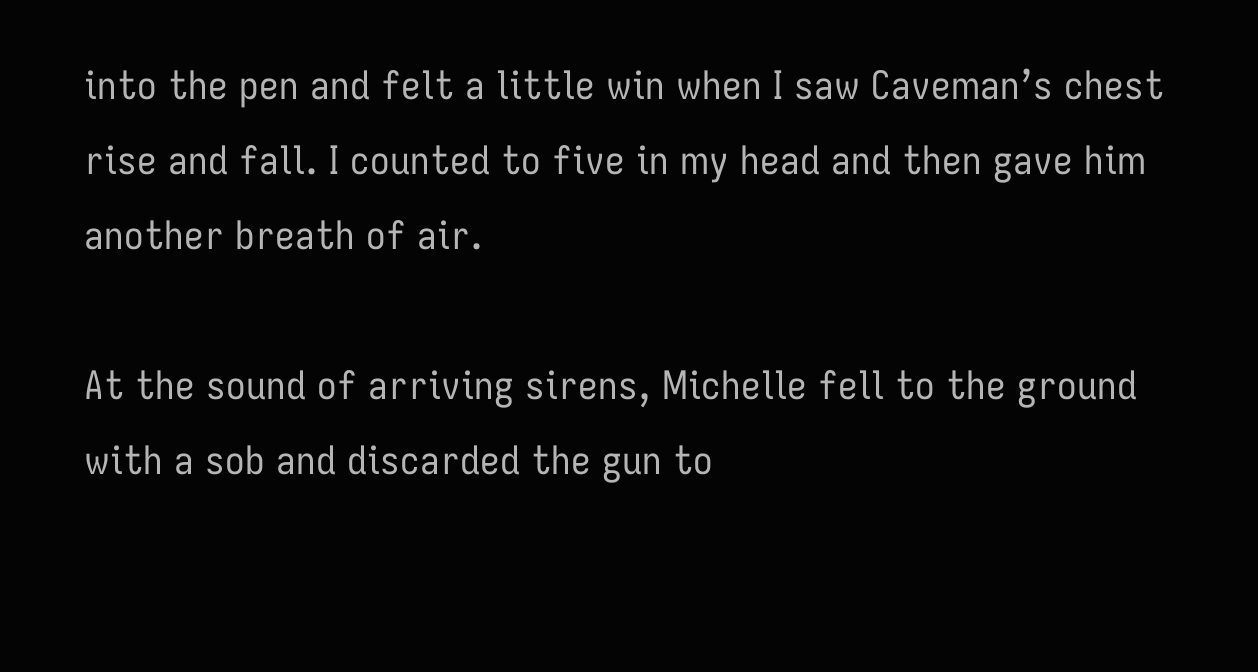into the pen and felt a little win when I saw Caveman’s chest rise and fall. I counted to five in my head and then gave him another breath of air.

At the sound of arriving sirens, Michelle fell to the ground with a sob and discarded the gun to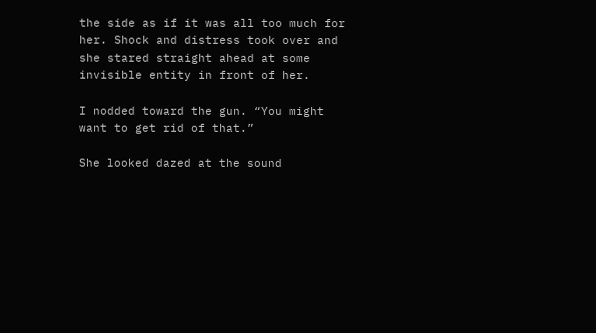the side as if it was all too much for her. Shock and distress took over and she stared straight ahead at some invisible entity in front of her.

I nodded toward the gun. “You might want to get rid of that.”

She looked dazed at the sound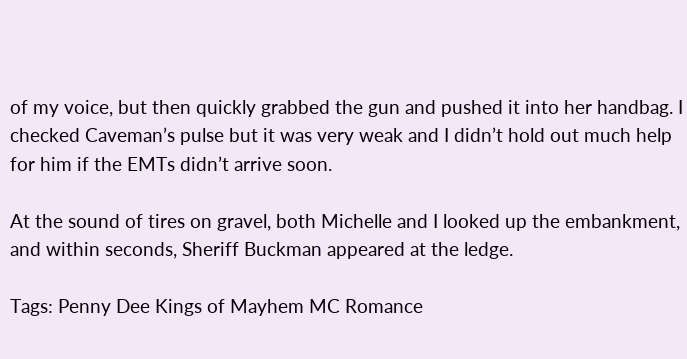of my voice, but then quickly grabbed the gun and pushed it into her handbag. I checked Caveman’s pulse but it was very weak and I didn’t hold out much help for him if the EMTs didn’t arrive soon.

At the sound of tires on gravel, both Michelle and I looked up the embankment, and within seconds, Sheriff Buckman appeared at the ledge.

Tags: Penny Dee Kings of Mayhem MC Romance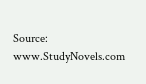Source: www.StudyNovels.com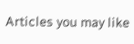Articles you may like